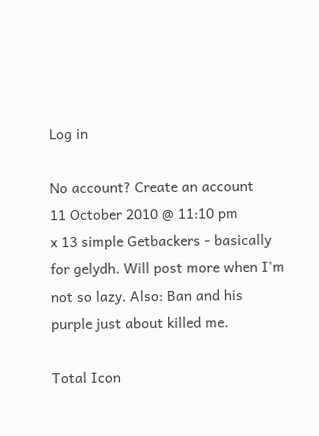Log in

No account? Create an account
11 October 2010 @ 11:10 pm
x 13 simple Getbackers - basically for gelydh. Will post more when I'm not so lazy. Also: Ban and his purple just about killed me.

Total Icon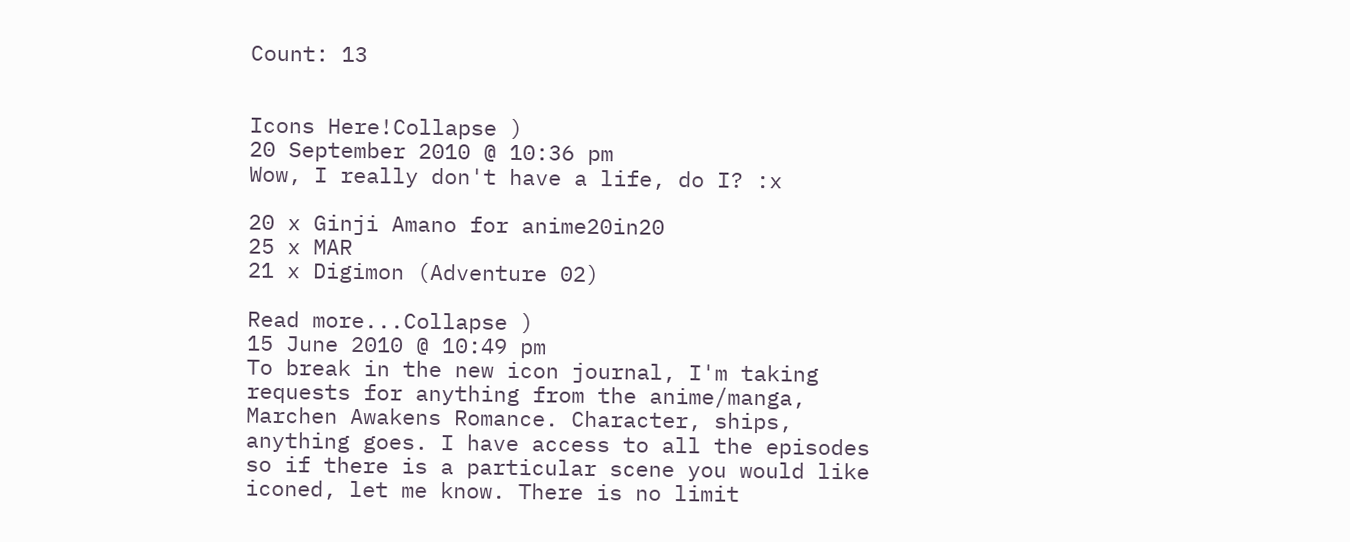Count: 13


Icons Here!Collapse )
20 September 2010 @ 10:36 pm
Wow, I really don't have a life, do I? :x

20 x Ginji Amano for anime20in20
25 x MAR
21 x Digimon (Adventure 02)

Read more...Collapse )
15 June 2010 @ 10:49 pm
To break in the new icon journal, I'm taking requests for anything from the anime/manga, Marchen Awakens Romance. Character, ships, anything goes. I have access to all the episodes so if there is a particular scene you would like iconed, let me know. There is no limit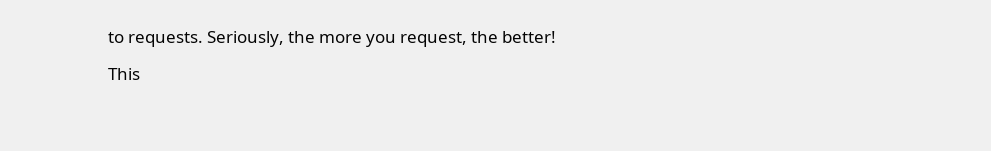to requests. Seriously, the more you request, the better!

This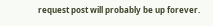request post will probably be up forever.